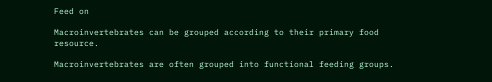Feed on

Macroinvertebrates can be grouped according to their primary food resource.

Macroinvertebrates are often grouped into functional feeding groups.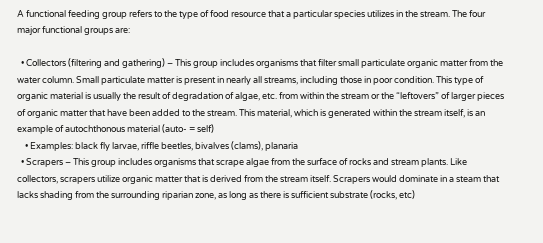A functional feeding group refers to the type of food resource that a particular species utilizes in the stream. The four major functional groups are:

  • Collectors (filtering and gathering) – This group includes organisms that filter small particulate organic matter from the water column. Small particulate matter is present in nearly all streams, including those in poor condition. This type of organic material is usually the result of degradation of algae, etc. from within the stream or the “leftovers” of larger pieces of organic matter that have been added to the stream. This material, which is generated within the stream itself, is an example of autochthonous material (auto- = self)
    • Examples: black fly larvae, riffle beetles, bivalves (clams), planaria
  • Scrapers – This group includes organisms that scrape algae from the surface of rocks and stream plants. Like collectors, scrapers utilize organic matter that is derived from the stream itself. Scrapers would dominate in a steam that lacks shading from the surrounding riparian zone, as long as there is sufficient substrate (rocks, etc)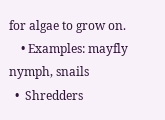for algae to grow on.
    • Examples: mayfly nymph, snails
  •  Shredders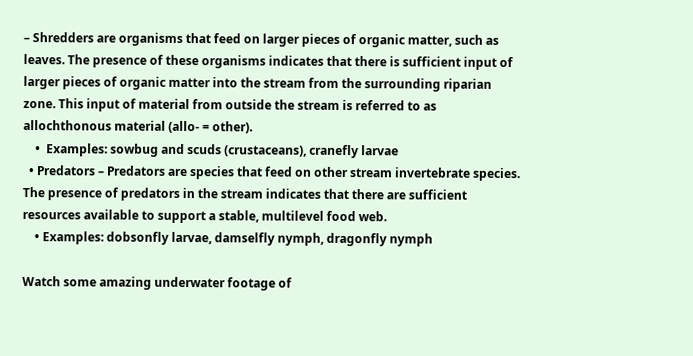– Shredders are organisms that feed on larger pieces of organic matter, such as leaves. The presence of these organisms indicates that there is sufficient input of larger pieces of organic matter into the stream from the surrounding riparian zone. This input of material from outside the stream is referred to as allochthonous material (allo- = other).
    •  Examples: sowbug and scuds (crustaceans), cranefly larvae
  • Predators – Predators are species that feed on other stream invertebrate species. The presence of predators in the stream indicates that there are sufficient resources available to support a stable, multilevel food web.
    • Examples: dobsonfly larvae, damselfly nymph, dragonfly nymph

Watch some amazing underwater footage of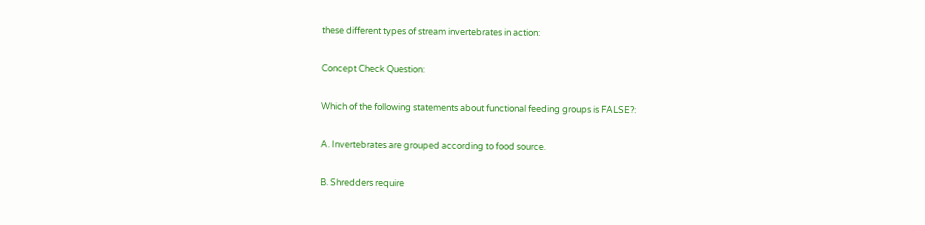these different types of stream invertebrates in action:

Concept Check Question:

Which of the following statements about functional feeding groups is FALSE?:

A. Invertebrates are grouped according to food source.

B. Shredders require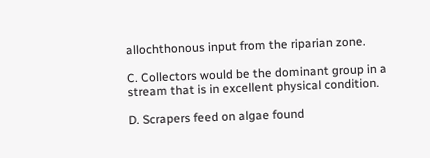allochthonous input from the riparian zone.

C. Collectors would be the dominant group in a stream that is in excellent physical condition.

D. Scrapers feed on algae found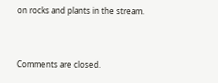on rocks and plants in the stream.


Comments are closed.